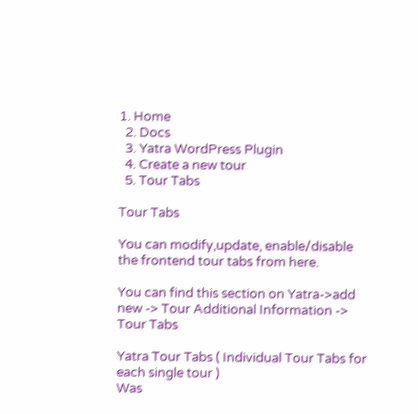1. Home
  2. Docs
  3. Yatra WordPress Plugin
  4. Create a new tour
  5. Tour Tabs

Tour Tabs

You can modify,update, enable/disable the frontend tour tabs from here.

You can find this section on Yatra->add new -> Tour Additional Information -> Tour Tabs

Yatra Tour Tabs ( Individual Tour Tabs for each single tour )
Was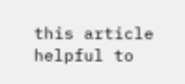this article helpful to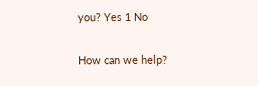you? Yes 1 No

How can we help?